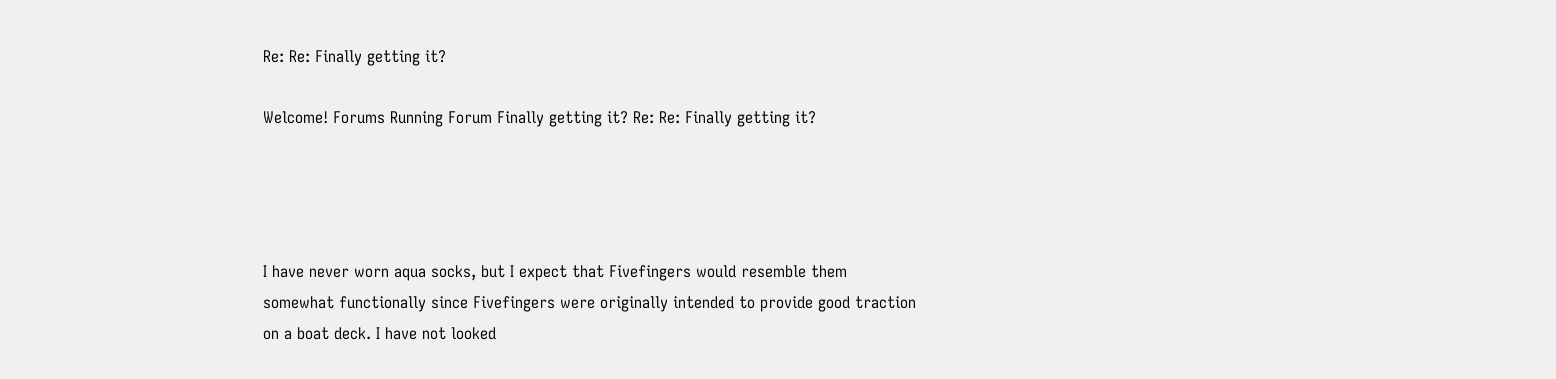Re: Re: Finally getting it?

Welcome! Forums Running Forum Finally getting it? Re: Re: Finally getting it?




I have never worn aqua socks, but I expect that Fivefingers would resemble them somewhat functionally since Fivefingers were originally intended to provide good traction on a boat deck. I have not looked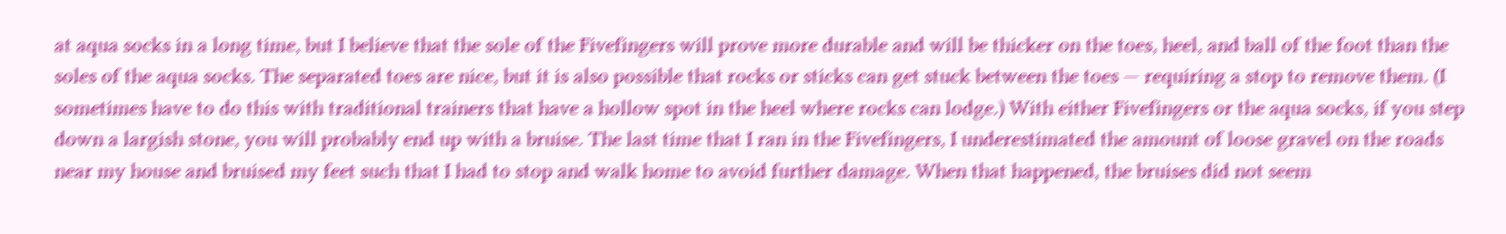at aqua socks in a long time, but I believe that the sole of the Fivefingers will prove more durable and will be thicker on the toes, heel, and ball of the foot than the soles of the aqua socks. The separated toes are nice, but it is also possible that rocks or sticks can get stuck between the toes — requiring a stop to remove them. (I sometimes have to do this with traditional trainers that have a hollow spot in the heel where rocks can lodge.) With either Fivefingers or the aqua socks, if you step down a largish stone, you will probably end up with a bruise. The last time that I ran in the Fivefingers, I underestimated the amount of loose gravel on the roads near my house and bruised my feet such that I had to stop and walk home to avoid further damage. When that happened, the bruises did not seem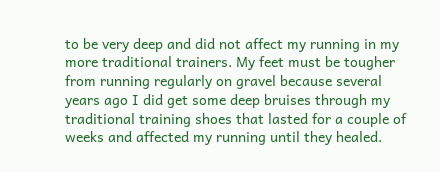to be very deep and did not affect my running in my more traditional trainers. My feet must be tougher from running regularly on gravel because several years ago I did get some deep bruises through my traditional training shoes that lasted for a couple of weeks and affected my running until they healed.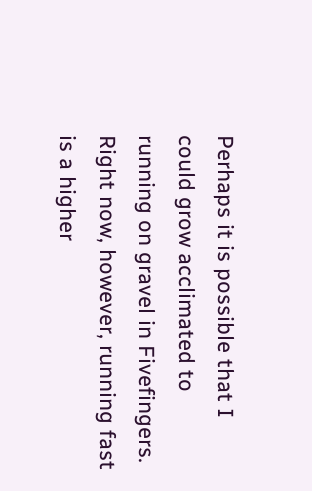Perhaps it is possible that I could grow acclimated to running on gravel in Fivefingers. Right now, however, running fast is a higher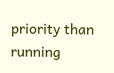priority than running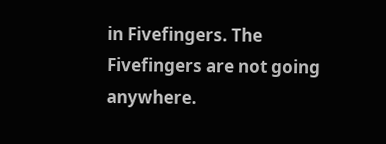in Fivefingers. The Fivefingers are not going anywhere.